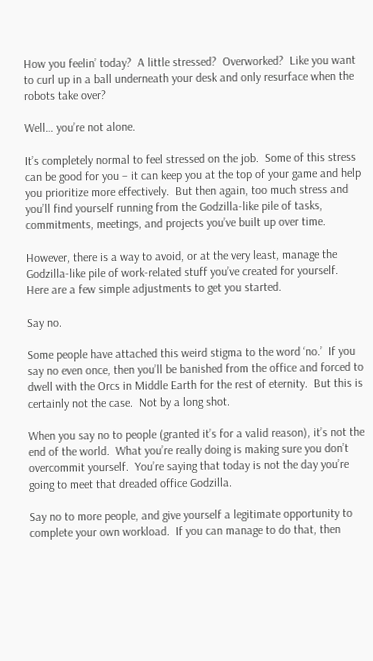How you feelin’ today?  A little stressed?  Overworked?  Like you want to curl up in a ball underneath your desk and only resurface when the robots take over?

Well… you’re not alone.

It’s completely normal to feel stressed on the job.  Some of this stress can be good for you – it can keep you at the top of your game and help you prioritize more effectively.  But then again, too much stress and you’ll find yourself running from the Godzilla-like pile of tasks, commitments, meetings, and projects you’ve built up over time.

However, there is a way to avoid, or at the very least, manage the Godzilla-like pile of work-related stuff you’ve created for yourself.  Here are a few simple adjustments to get you started.

Say no.

Some people have attached this weird stigma to the word ‘no.’  If you say no even once, then you’ll be banished from the office and forced to dwell with the Orcs in Middle Earth for the rest of eternity.  But this is certainly not the case.  Not by a long shot.

When you say no to people (granted it’s for a valid reason), it’s not the end of the world.  What you’re really doing is making sure you don’t overcommit yourself.  You’re saying that today is not the day you’re going to meet that dreaded office Godzilla.

Say no to more people, and give yourself a legitimate opportunity to complete your own workload.  If you can manage to do that, then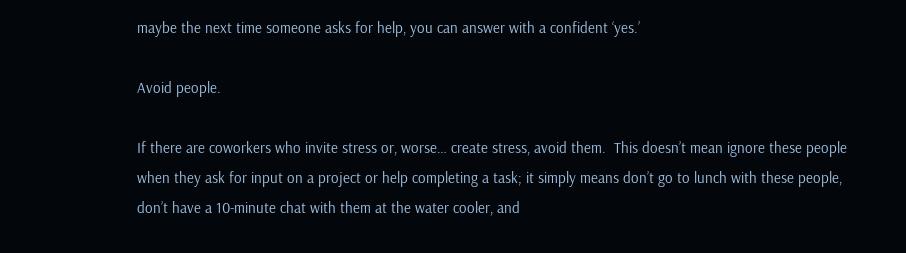maybe the next time someone asks for help, you can answer with a confident ‘yes.’

Avoid people.

If there are coworkers who invite stress or, worse… create stress, avoid them.  This doesn’t mean ignore these people when they ask for input on a project or help completing a task; it simply means don’t go to lunch with these people, don’t have a 10-minute chat with them at the water cooler, and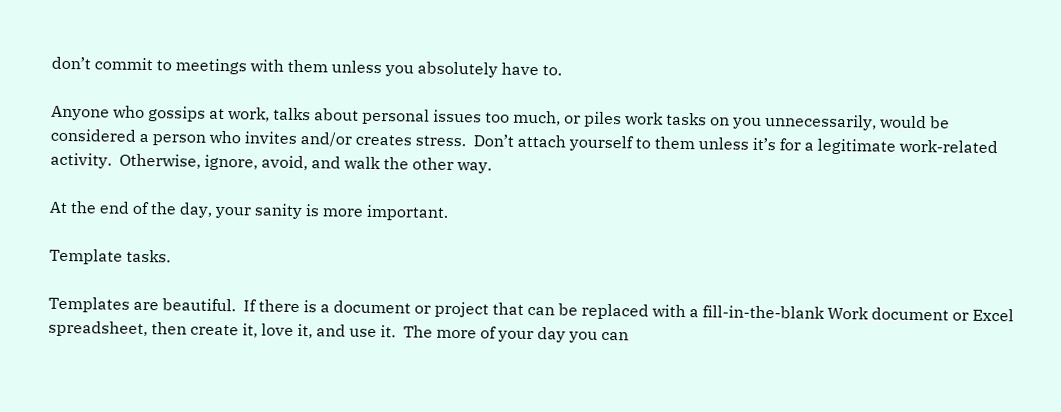don’t commit to meetings with them unless you absolutely have to.

Anyone who gossips at work, talks about personal issues too much, or piles work tasks on you unnecessarily, would be considered a person who invites and/or creates stress.  Don’t attach yourself to them unless it’s for a legitimate work-related activity.  Otherwise, ignore, avoid, and walk the other way.

At the end of the day, your sanity is more important.

Template tasks.

Templates are beautiful.  If there is a document or project that can be replaced with a fill-in-the-blank Work document or Excel spreadsheet, then create it, love it, and use it.  The more of your day you can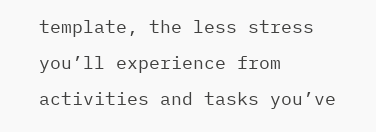template, the less stress you’ll experience from activities and tasks you’ve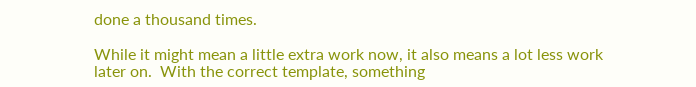done a thousand times.

While it might mean a little extra work now, it also means a lot less work later on.  With the correct template, something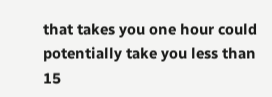that takes you one hour could potentially take you less than 15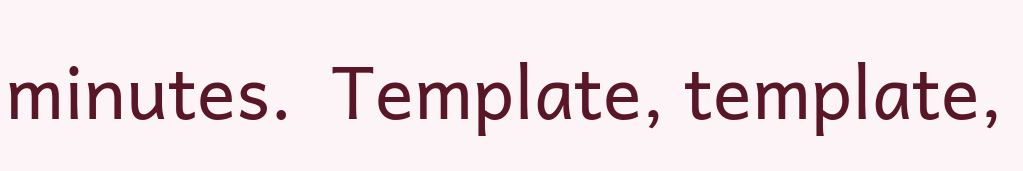minutes.  Template, template,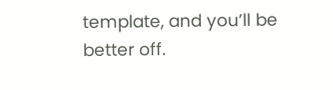template, and you’ll be better off.